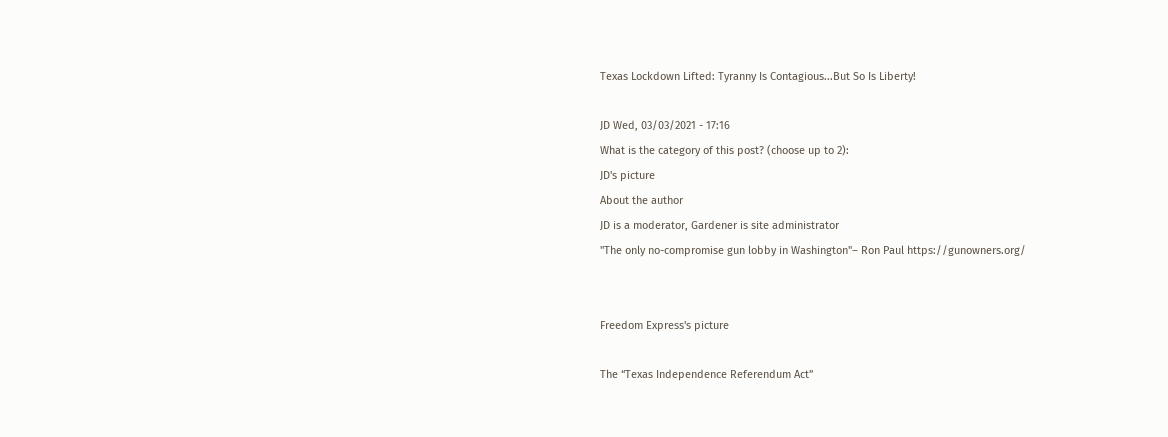Texas Lockdown Lifted: Tyranny Is Contagious...But So Is Liberty!

JD Wed, 03/03/2021 - 17:16
What is the category of this post? (choose up to 2):
JD's picture
About the author
JD is a moderator, Gardener is site administrator
"The only no-compromise gun lobby in Washington"– Ron Paul https://gunowners.org/


Freedom Express's picture

The “Texas Independence Referendum Act”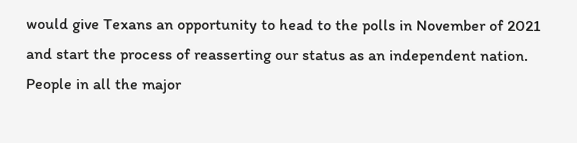would give Texans an opportunity to head to the polls in November of 2021 and start the process of reasserting our status as an independent nation. People in all the major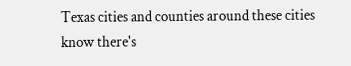Texas cities and counties around these cities know there's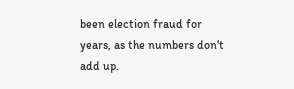been election fraud for years, as the numbers don't add up.